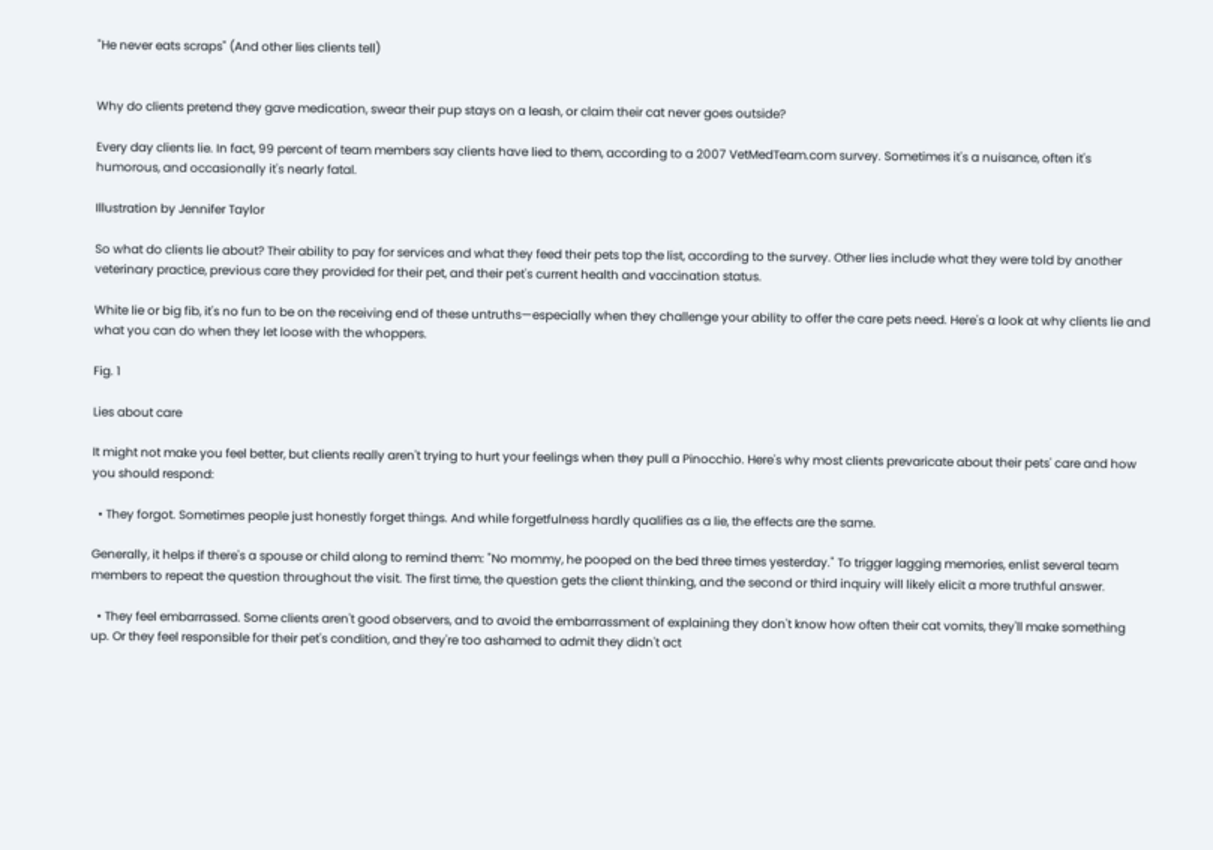"He never eats scraps" (And other lies clients tell)


Why do clients pretend they gave medication, swear their pup stays on a leash, or claim their cat never goes outside?

Every day clients lie. In fact, 99 percent of team members say clients have lied to them, according to a 2007 VetMedTeam.com survey. Sometimes it's a nuisance, often it's humorous, and occasionally it's nearly fatal.

Illustration by Jennifer Taylor

So what do clients lie about? Their ability to pay for services and what they feed their pets top the list, according to the survey. Other lies include what they were told by another veterinary practice, previous care they provided for their pet, and their pet's current health and vaccination status.

White lie or big fib, it's no fun to be on the receiving end of these untruths—especially when they challenge your ability to offer the care pets need. Here's a look at why clients lie and what you can do when they let loose with the whoppers.

Fig. 1

Lies about care

It might not make you feel better, but clients really aren't trying to hurt your feelings when they pull a Pinocchio. Here's why most clients prevaricate about their pets' care and how you should respond:

  • They forgot. Sometimes people just honestly forget things. And while forgetfulness hardly qualifies as a lie, the effects are the same.

Generally, it helps if there's a spouse or child along to remind them: "No mommy, he pooped on the bed three times yesterday." To trigger lagging memories, enlist several team members to repeat the question throughout the visit. The first time, the question gets the client thinking, and the second or third inquiry will likely elicit a more truthful answer.

  • They feel embarrassed. Some clients aren't good observers, and to avoid the embarrassment of explaining they don't know how often their cat vomits, they'll make something up. Or they feel responsible for their pet's condition, and they're too ashamed to admit they didn't act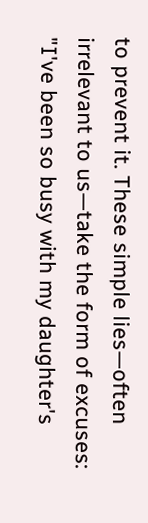to prevent it. These simple lies—often irrelevant to us—take the form of excuses: "I've been so busy with my daughter's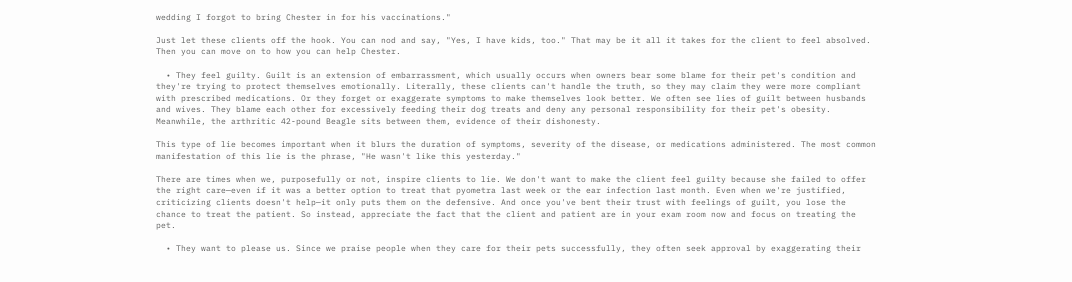wedding I forgot to bring Chester in for his vaccinations."

Just let these clients off the hook. You can nod and say, "Yes, I have kids, too." That may be it all it takes for the client to feel absolved. Then you can move on to how you can help Chester.

  • They feel guilty. Guilt is an extension of embarrassment, which usually occurs when owners bear some blame for their pet's condition and they're trying to protect themselves emotionally. Literally, these clients can't handle the truth, so they may claim they were more compliant with prescribed medications. Or they forget or exaggerate symptoms to make themselves look better. We often see lies of guilt between husbands and wives. They blame each other for excessively feeding their dog treats and deny any personal responsibility for their pet's obesity. Meanwhile, the arthritic 42-pound Beagle sits between them, evidence of their dishonesty.

This type of lie becomes important when it blurs the duration of symptoms, severity of the disease, or medications administered. The most common manifestation of this lie is the phrase, "He wasn't like this yesterday."

There are times when we, purposefully or not, inspire clients to lie. We don't want to make the client feel guilty because she failed to offer the right care—even if it was a better option to treat that pyometra last week or the ear infection last month. Even when we're justified, criticizing clients doesn't help—it only puts them on the defensive. And once you've bent their trust with feelings of guilt, you lose the chance to treat the patient. So instead, appreciate the fact that the client and patient are in your exam room now and focus on treating the pet.

  • They want to please us. Since we praise people when they care for their pets successfully, they often seek approval by exaggerating their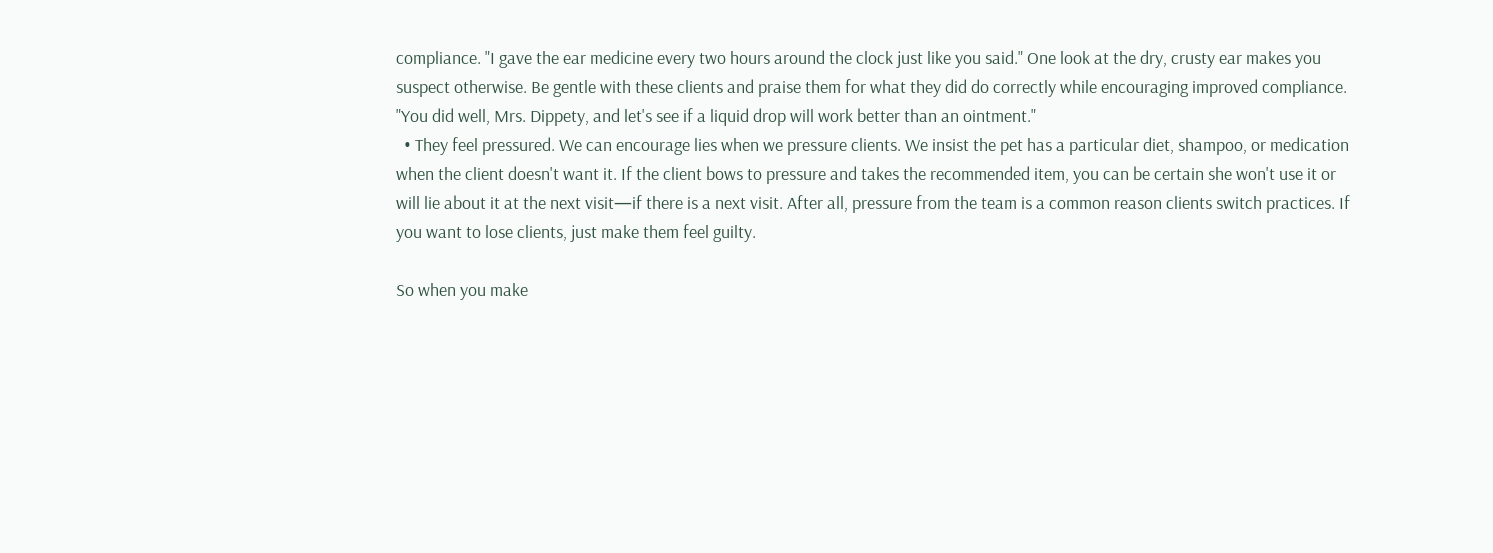compliance. "I gave the ear medicine every two hours around the clock just like you said." One look at the dry, crusty ear makes you suspect otherwise. Be gentle with these clients and praise them for what they did do correctly while encouraging improved compliance. "You did well, Mrs. Dippety, and let's see if a liquid drop will work better than an ointment."
  • They feel pressured. We can encourage lies when we pressure clients. We insist the pet has a particular diet, shampoo, or medication when the client doesn't want it. If the client bows to pressure and takes the recommended item, you can be certain she won't use it or will lie about it at the next visit—if there is a next visit. After all, pressure from the team is a common reason clients switch practices. If you want to lose clients, just make them feel guilty.

So when you make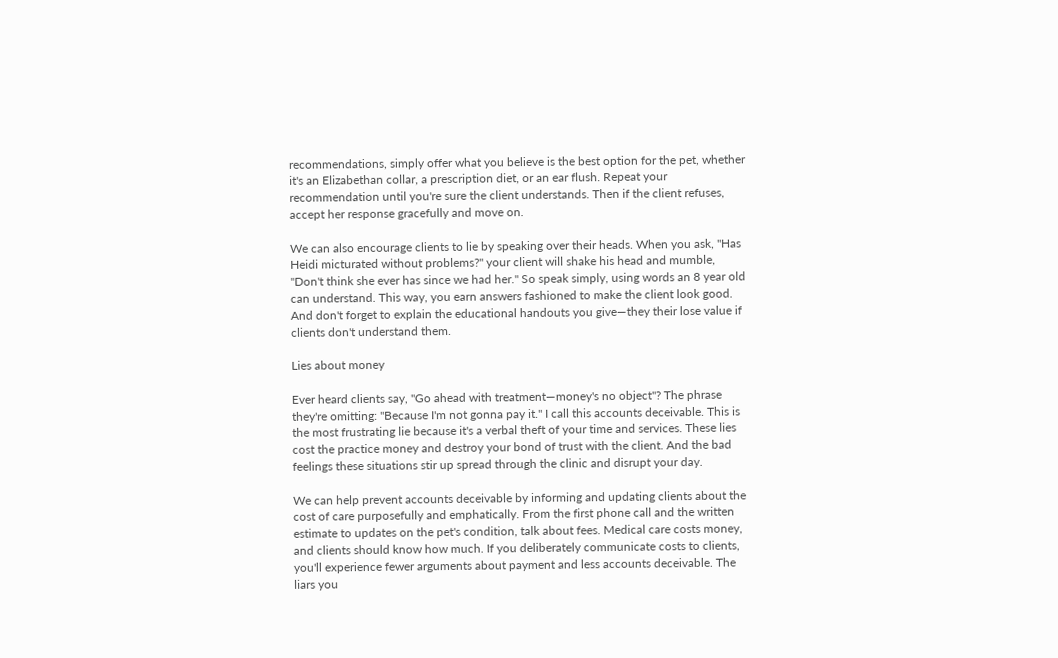recommendations, simply offer what you believe is the best option for the pet, whether it's an Elizabethan collar, a prescription diet, or an ear flush. Repeat your recommendation until you're sure the client understands. Then if the client refuses, accept her response gracefully and move on.

We can also encourage clients to lie by speaking over their heads. When you ask, "Has Heidi micturated without problems?" your client will shake his head and mumble, "Don't think she ever has since we had her." So speak simply, using words an 8 year old can understand. This way, you earn answers fashioned to make the client look good. And don't forget to explain the educational handouts you give—they their lose value if clients don't understand them.

Lies about money

Ever heard clients say, "Go ahead with treatment—money's no object"? The phrase they're omitting: "Because I'm not gonna pay it." I call this accounts deceivable. This is the most frustrating lie because it's a verbal theft of your time and services. These lies cost the practice money and destroy your bond of trust with the client. And the bad feelings these situations stir up spread through the clinic and disrupt your day.

We can help prevent accounts deceivable by informing and updating clients about the cost of care purposefully and emphatically. From the first phone call and the written estimate to updates on the pet's condition, talk about fees. Medical care costs money, and clients should know how much. If you deliberately communicate costs to clients, you'll experience fewer arguments about payment and less accounts deceivable. The liars you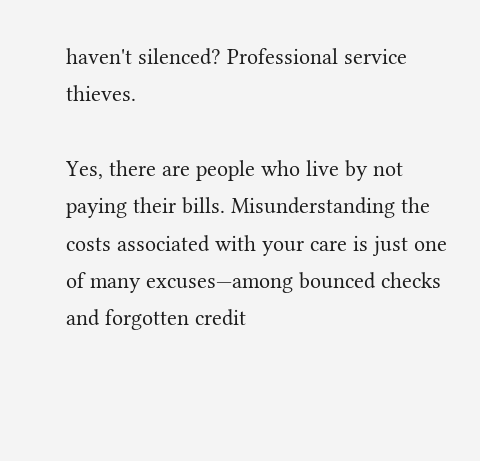haven't silenced? Professional service thieves.

Yes, there are people who live by not paying their bills. Misunderstanding the costs associated with your care is just one of many excuses—among bounced checks and forgotten credit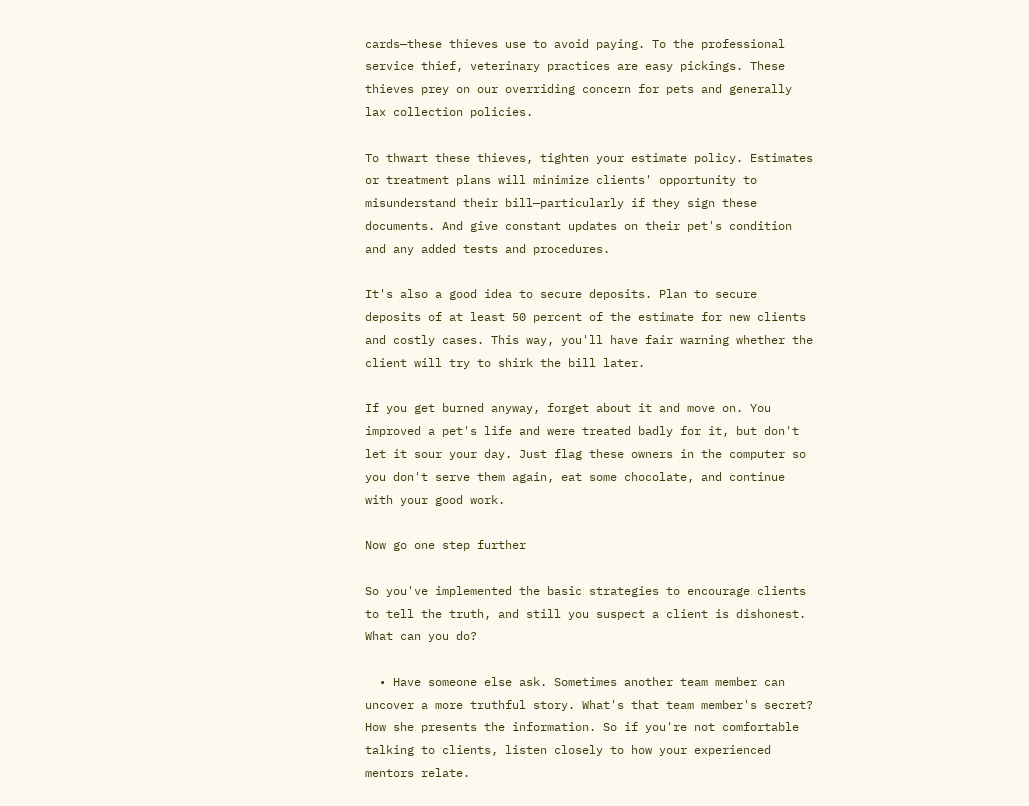cards—these thieves use to avoid paying. To the professional service thief, veterinary practices are easy pickings. These thieves prey on our overriding concern for pets and generally lax collection policies.

To thwart these thieves, tighten your estimate policy. Estimates or treatment plans will minimize clients' opportunity to misunderstand their bill—particularly if they sign these documents. And give constant updates on their pet's condition and any added tests and procedures.

It's also a good idea to secure deposits. Plan to secure deposits of at least 50 percent of the estimate for new clients and costly cases. This way, you'll have fair warning whether the client will try to shirk the bill later.

If you get burned anyway, forget about it and move on. You improved a pet's life and were treated badly for it, but don't let it sour your day. Just flag these owners in the computer so you don't serve them again, eat some chocolate, and continue with your good work.

Now go one step further

So you've implemented the basic strategies to encourage clients to tell the truth, and still you suspect a client is dishonest. What can you do?

  • Have someone else ask. Sometimes another team member can uncover a more truthful story. What's that team member's secret? How she presents the information. So if you're not comfortable talking to clients, listen closely to how your experienced mentors relate.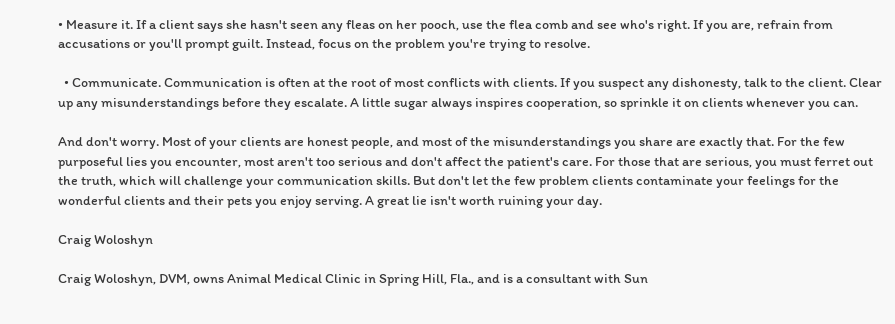• Measure it. If a client says she hasn't seen any fleas on her pooch, use the flea comb and see who's right. If you are, refrain from accusations or you'll prompt guilt. Instead, focus on the problem you're trying to resolve.

  • Communicate. Communication is often at the root of most conflicts with clients. If you suspect any dishonesty, talk to the client. Clear up any misunderstandings before they escalate. A little sugar always inspires cooperation, so sprinkle it on clients whenever you can.

And don't worry. Most of your clients are honest people, and most of the misunderstandings you share are exactly that. For the few purposeful lies you encounter, most aren't too serious and don't affect the patient's care. For those that are serious, you must ferret out the truth, which will challenge your communication skills. But don't let the few problem clients contaminate your feelings for the wonderful clients and their pets you enjoy serving. A great lie isn't worth ruining your day.

Craig Woloshyn

Craig Woloshyn, DVM, owns Animal Medical Clinic in Spring Hill, Fla., and is a consultant with Sun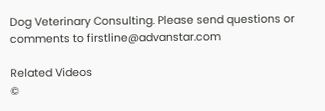Dog Veterinary Consulting. Please send questions or comments to firstline@advanstar.com

Related Videos
©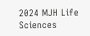2024 MJH Life Sciences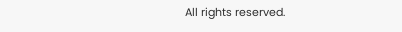All rights reserved.